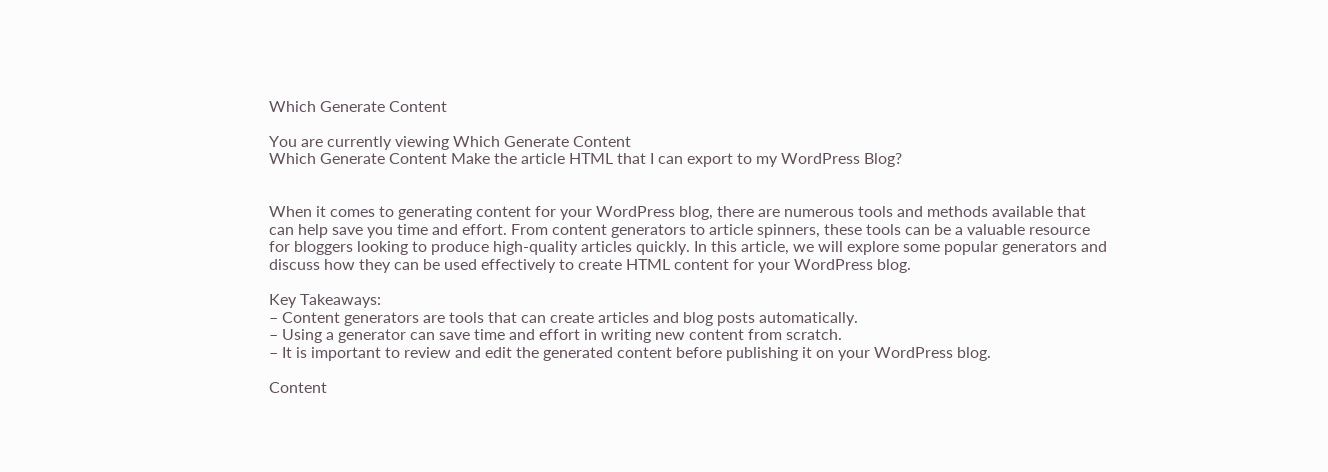Which Generate Content

You are currently viewing Which Generate Content
Which Generate Content Make the article HTML that I can export to my WordPress Blog?


When it comes to generating content for your WordPress blog, there are numerous tools and methods available that can help save you time and effort. From content generators to article spinners, these tools can be a valuable resource for bloggers looking to produce high-quality articles quickly. In this article, we will explore some popular generators and discuss how they can be used effectively to create HTML content for your WordPress blog.

Key Takeaways:
– Content generators are tools that can create articles and blog posts automatically.
– Using a generator can save time and effort in writing new content from scratch.
– It is important to review and edit the generated content before publishing it on your WordPress blog.

Content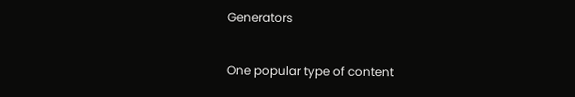Generators

One popular type of content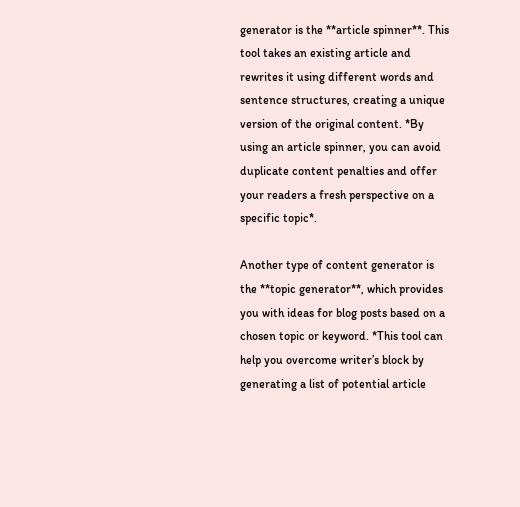generator is the **article spinner**. This tool takes an existing article and rewrites it using different words and sentence structures, creating a unique version of the original content. *By using an article spinner, you can avoid duplicate content penalties and offer your readers a fresh perspective on a specific topic*.

Another type of content generator is the **topic generator**, which provides you with ideas for blog posts based on a chosen topic or keyword. *This tool can help you overcome writer’s block by generating a list of potential article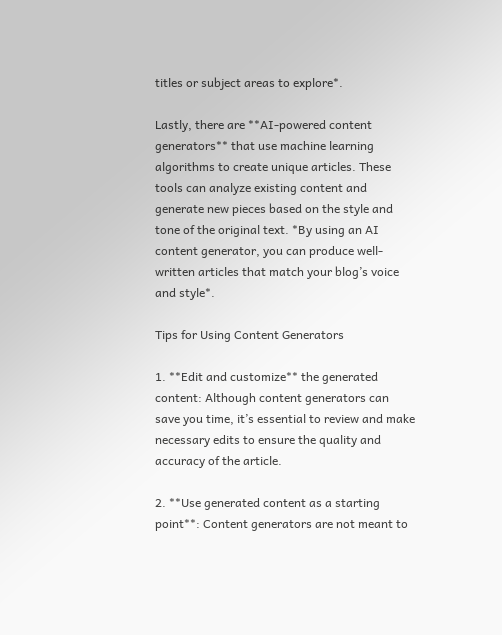titles or subject areas to explore*.

Lastly, there are **AI-powered content generators** that use machine learning algorithms to create unique articles. These tools can analyze existing content and generate new pieces based on the style and tone of the original text. *By using an AI content generator, you can produce well-written articles that match your blog’s voice and style*.

Tips for Using Content Generators

1. **Edit and customize** the generated content: Although content generators can save you time, it’s essential to review and make necessary edits to ensure the quality and accuracy of the article.

2. **Use generated content as a starting point**: Content generators are not meant to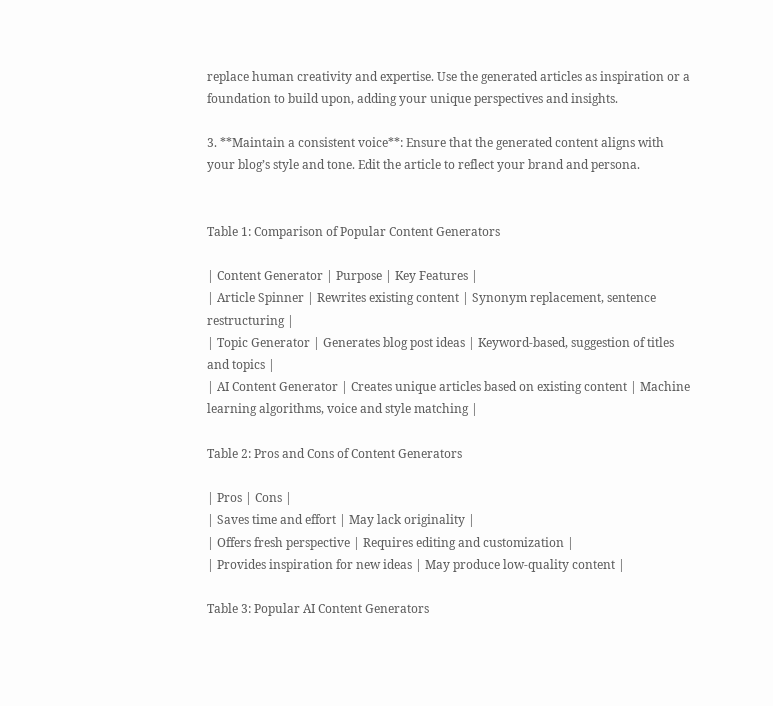replace human creativity and expertise. Use the generated articles as inspiration or a foundation to build upon, adding your unique perspectives and insights.

3. **Maintain a consistent voice**: Ensure that the generated content aligns with your blog’s style and tone. Edit the article to reflect your brand and persona.


Table 1: Comparison of Popular Content Generators

| Content Generator | Purpose | Key Features |
| Article Spinner | Rewrites existing content | Synonym replacement, sentence restructuring |
| Topic Generator | Generates blog post ideas | Keyword-based, suggestion of titles and topics |
| AI Content Generator | Creates unique articles based on existing content | Machine learning algorithms, voice and style matching |

Table 2: Pros and Cons of Content Generators

| Pros | Cons |
| Saves time and effort | May lack originality |
| Offers fresh perspective | Requires editing and customization |
| Provides inspiration for new ideas | May produce low-quality content |

Table 3: Popular AI Content Generators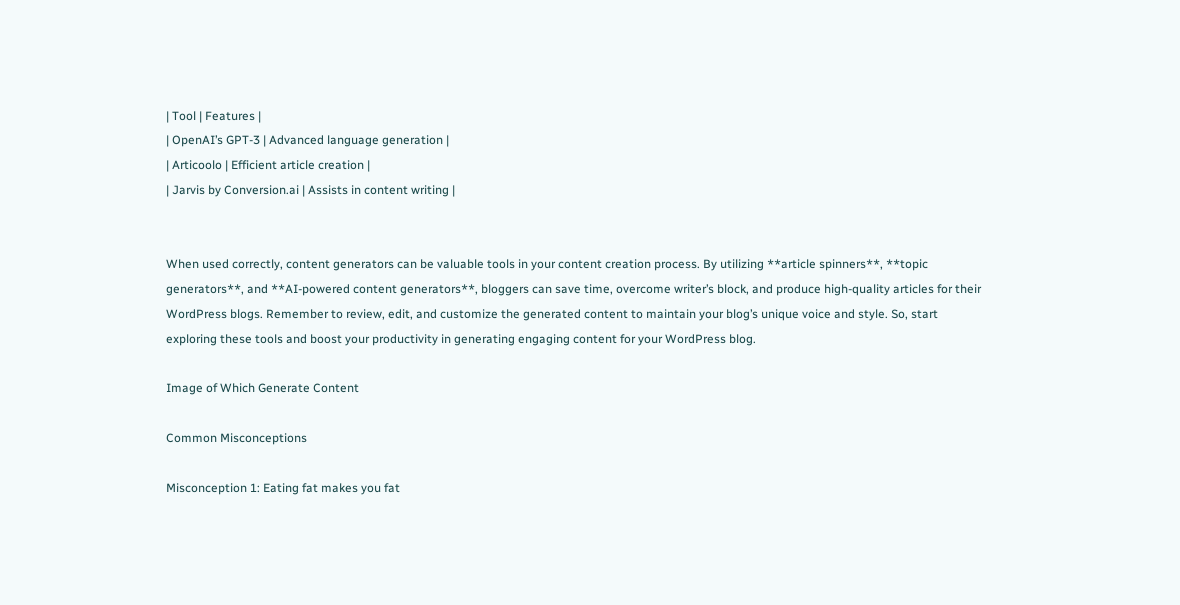| Tool | Features |
| OpenAI’s GPT-3 | Advanced language generation |
| Articoolo | Efficient article creation |
| Jarvis by Conversion.ai | Assists in content writing |


When used correctly, content generators can be valuable tools in your content creation process. By utilizing **article spinners**, **topic generators**, and **AI-powered content generators**, bloggers can save time, overcome writer’s block, and produce high-quality articles for their WordPress blogs. Remember to review, edit, and customize the generated content to maintain your blog’s unique voice and style. So, start exploring these tools and boost your productivity in generating engaging content for your WordPress blog.

Image of Which Generate Content

Common Misconceptions

Misconception 1: Eating fat makes you fat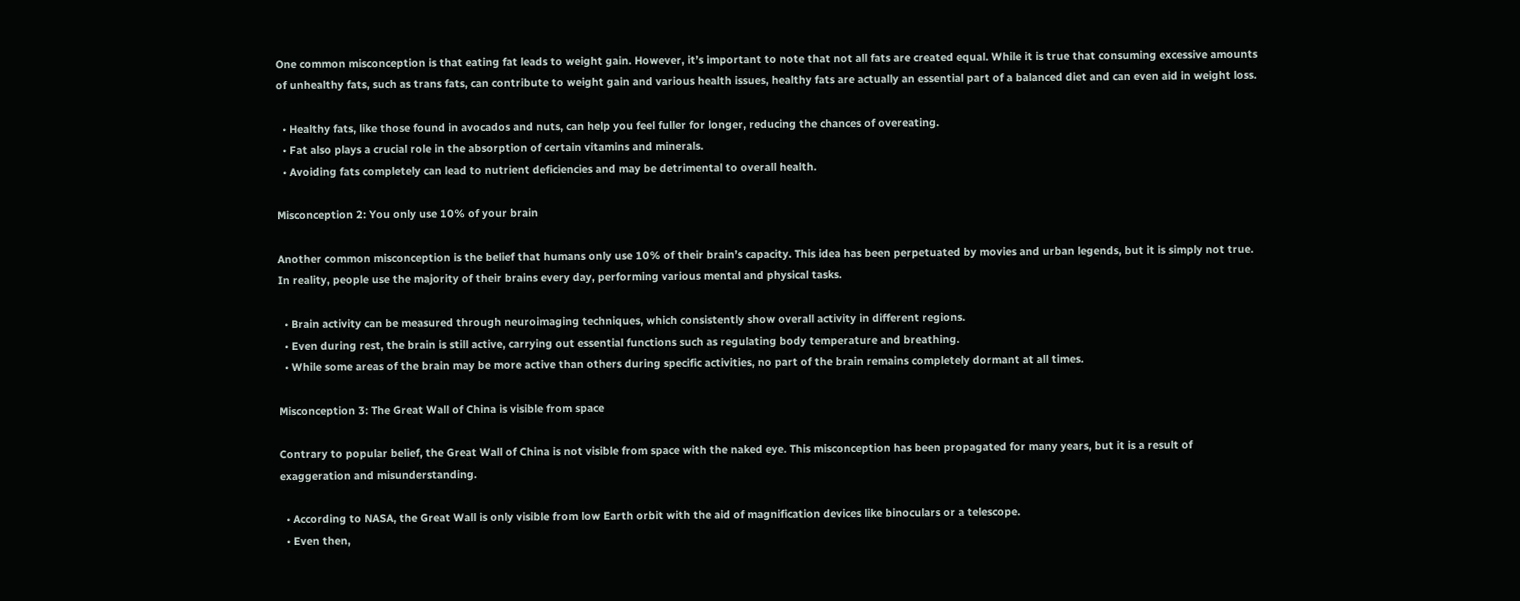One common misconception is that eating fat leads to weight gain. However, it’s important to note that not all fats are created equal. While it is true that consuming excessive amounts of unhealthy fats, such as trans fats, can contribute to weight gain and various health issues, healthy fats are actually an essential part of a balanced diet and can even aid in weight loss.

  • Healthy fats, like those found in avocados and nuts, can help you feel fuller for longer, reducing the chances of overeating.
  • Fat also plays a crucial role in the absorption of certain vitamins and minerals.
  • Avoiding fats completely can lead to nutrient deficiencies and may be detrimental to overall health.

Misconception 2: You only use 10% of your brain

Another common misconception is the belief that humans only use 10% of their brain’s capacity. This idea has been perpetuated by movies and urban legends, but it is simply not true. In reality, people use the majority of their brains every day, performing various mental and physical tasks.

  • Brain activity can be measured through neuroimaging techniques, which consistently show overall activity in different regions.
  • Even during rest, the brain is still active, carrying out essential functions such as regulating body temperature and breathing.
  • While some areas of the brain may be more active than others during specific activities, no part of the brain remains completely dormant at all times.

Misconception 3: The Great Wall of China is visible from space

Contrary to popular belief, the Great Wall of China is not visible from space with the naked eye. This misconception has been propagated for many years, but it is a result of exaggeration and misunderstanding.

  • According to NASA, the Great Wall is only visible from low Earth orbit with the aid of magnification devices like binoculars or a telescope.
  • Even then,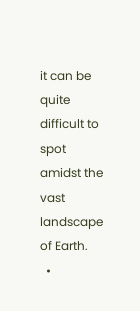it can be quite difficult to spot amidst the vast landscape of Earth.
  •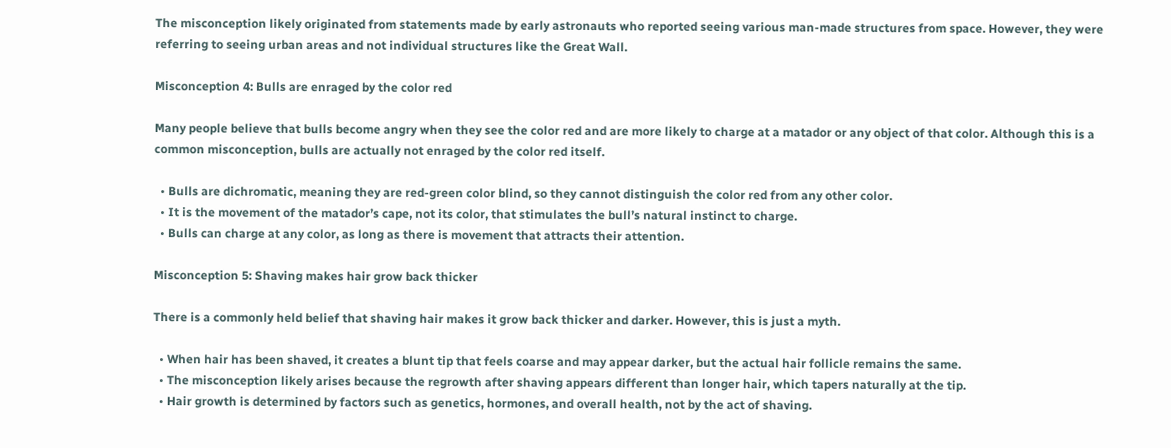The misconception likely originated from statements made by early astronauts who reported seeing various man-made structures from space. However, they were referring to seeing urban areas and not individual structures like the Great Wall.

Misconception 4: Bulls are enraged by the color red

Many people believe that bulls become angry when they see the color red and are more likely to charge at a matador or any object of that color. Although this is a common misconception, bulls are actually not enraged by the color red itself.

  • Bulls are dichromatic, meaning they are red-green color blind, so they cannot distinguish the color red from any other color.
  • It is the movement of the matador’s cape, not its color, that stimulates the bull’s natural instinct to charge.
  • Bulls can charge at any color, as long as there is movement that attracts their attention.

Misconception 5: Shaving makes hair grow back thicker

There is a commonly held belief that shaving hair makes it grow back thicker and darker. However, this is just a myth.

  • When hair has been shaved, it creates a blunt tip that feels coarse and may appear darker, but the actual hair follicle remains the same.
  • The misconception likely arises because the regrowth after shaving appears different than longer hair, which tapers naturally at the tip.
  • Hair growth is determined by factors such as genetics, hormones, and overall health, not by the act of shaving.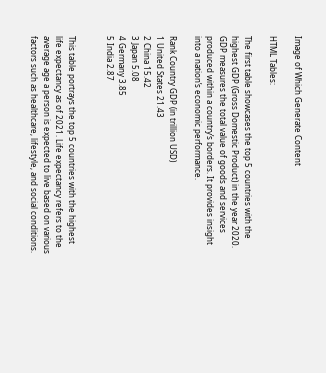Image of Which Generate Content

HTML Tables:

The first table showcases the top 5 countries with the highest GDP (Gross Domestic Product) in the year 2020. GDP measures the total value of goods and services produced within a country’s borders. It provides insight into a nation’s economic performance.

Rank Country GDP (in trillion USD)
1 United States 21.43
2 China 15.42
3 Japan 5.08
4 Germany 3.85
5 India 2.87


This table portrays the top 5 countries with the highest life expectancy as of 2021. Life expectancy refers to the average age a person is expected to live based on various factors such as healthcare, lifestyle, and social conditions.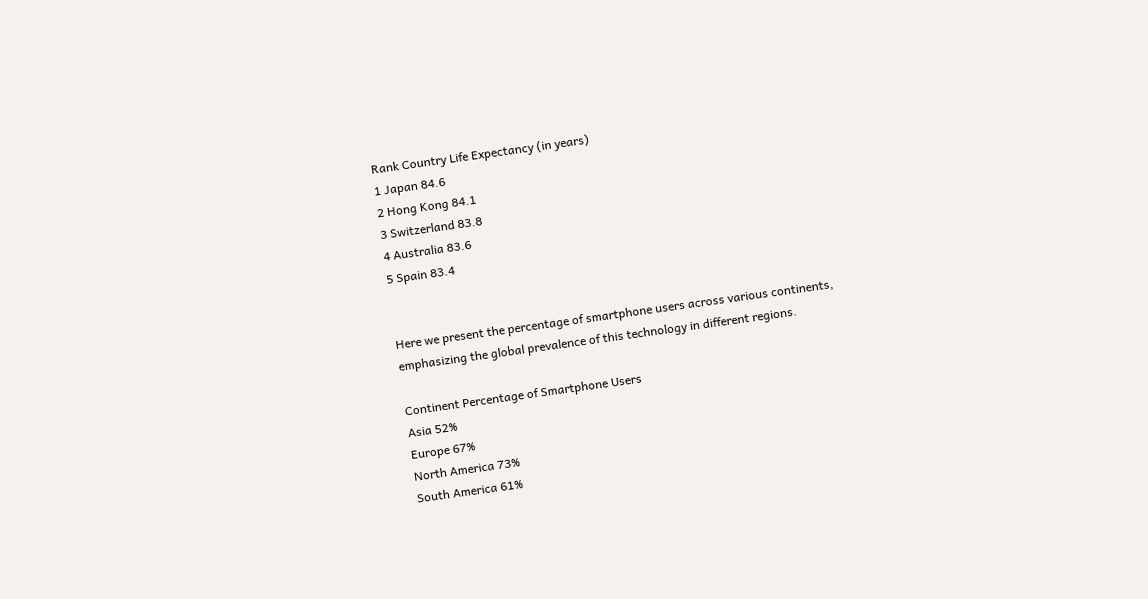Rank Country Life Expectancy (in years)
1 Japan 84.6
2 Hong Kong 84.1
3 Switzerland 83.8
4 Australia 83.6
5 Spain 83.4


Here we present the percentage of smartphone users across various continents, emphasizing the global prevalence of this technology in different regions.

Continent Percentage of Smartphone Users
Asia 52%
Europe 67%
North America 73%
South America 61%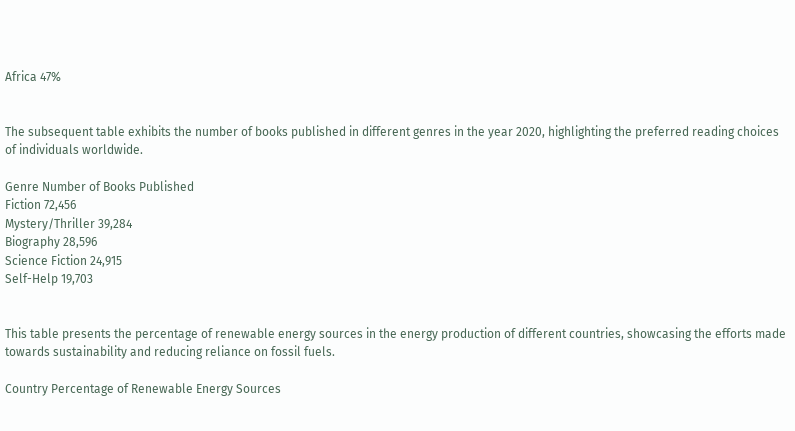Africa 47%


The subsequent table exhibits the number of books published in different genres in the year 2020, highlighting the preferred reading choices of individuals worldwide.

Genre Number of Books Published
Fiction 72,456
Mystery/Thriller 39,284
Biography 28,596
Science Fiction 24,915
Self-Help 19,703


This table presents the percentage of renewable energy sources in the energy production of different countries, showcasing the efforts made towards sustainability and reducing reliance on fossil fuels.

Country Percentage of Renewable Energy Sources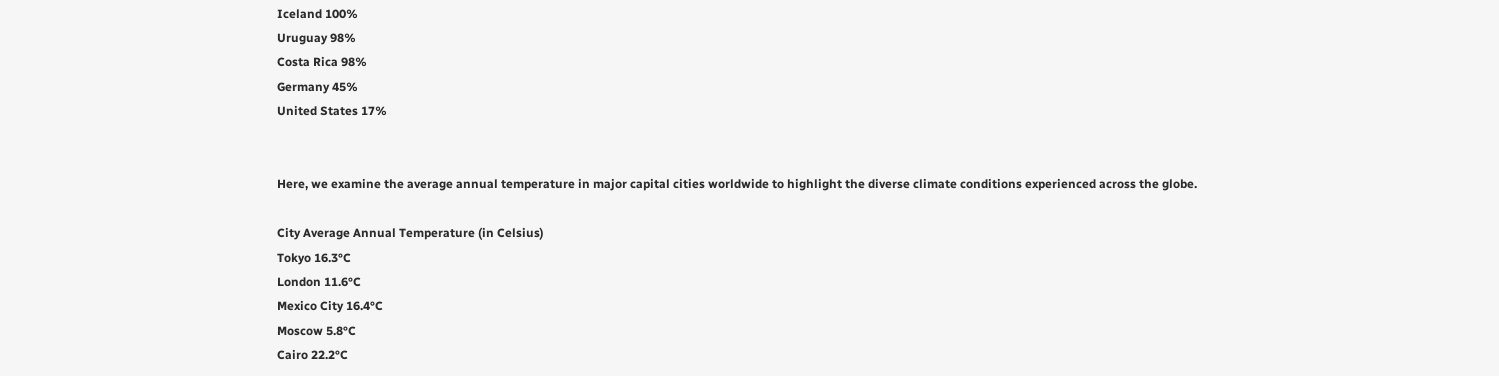Iceland 100%
Uruguay 98%
Costa Rica 98%
Germany 45%
United States 17%


Here, we examine the average annual temperature in major capital cities worldwide to highlight the diverse climate conditions experienced across the globe.

City Average Annual Temperature (in Celsius)
Tokyo 16.3°C
London 11.6°C
Mexico City 16.4°C
Moscow 5.8°C
Cairo 22.2°C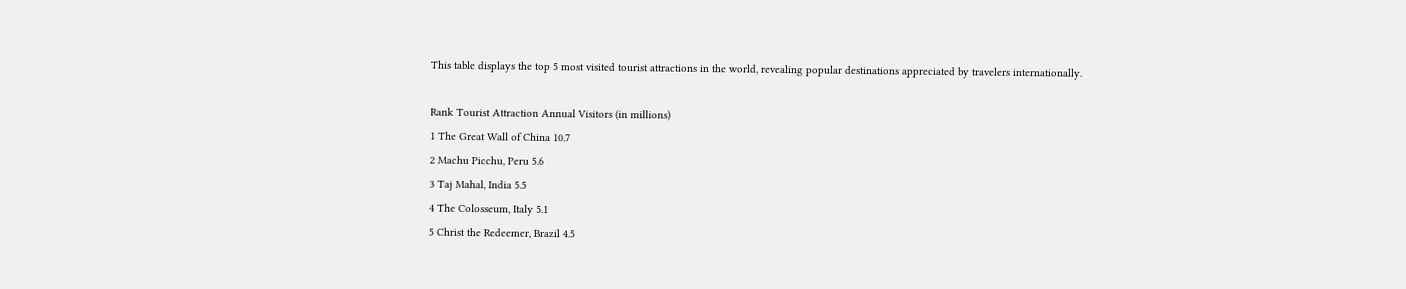This table displays the top 5 most visited tourist attractions in the world, revealing popular destinations appreciated by travelers internationally.

Rank Tourist Attraction Annual Visitors (in millions)
1 The Great Wall of China 10.7
2 Machu Picchu, Peru 5.6
3 Taj Mahal, India 5.5
4 The Colosseum, Italy 5.1
5 Christ the Redeemer, Brazil 4.5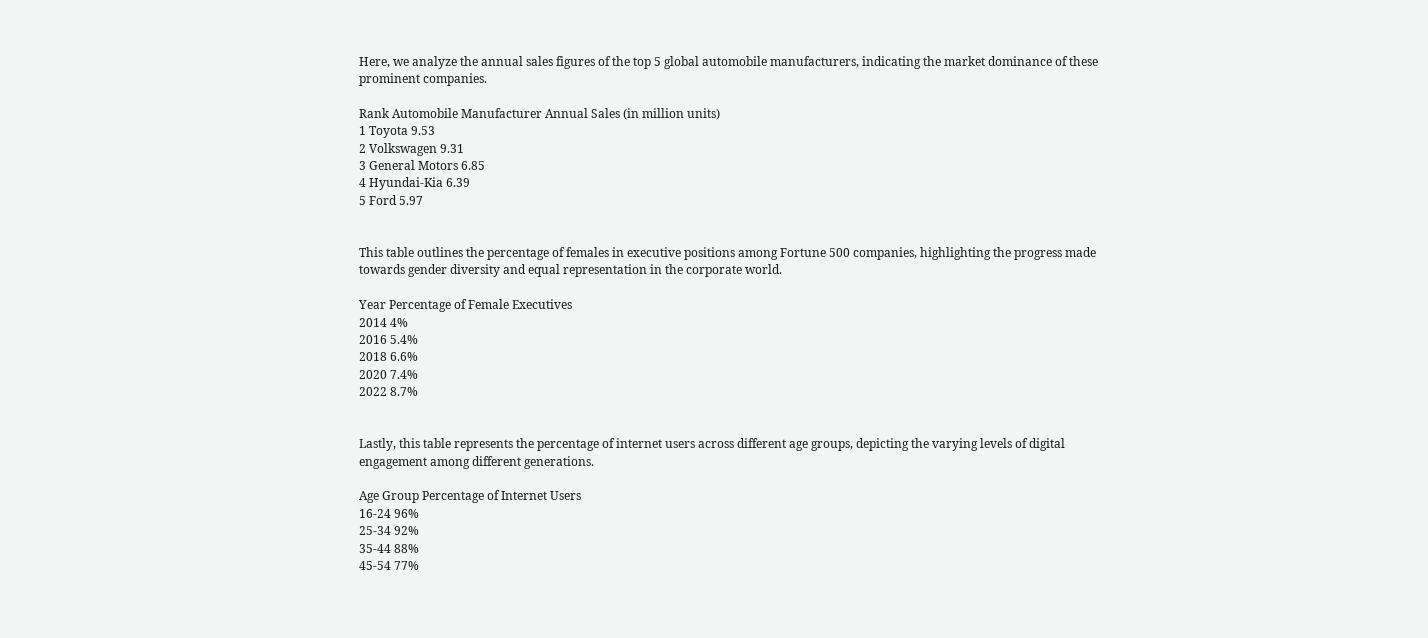Here, we analyze the annual sales figures of the top 5 global automobile manufacturers, indicating the market dominance of these prominent companies.

Rank Automobile Manufacturer Annual Sales (in million units)
1 Toyota 9.53
2 Volkswagen 9.31
3 General Motors 6.85
4 Hyundai-Kia 6.39
5 Ford 5.97


This table outlines the percentage of females in executive positions among Fortune 500 companies, highlighting the progress made towards gender diversity and equal representation in the corporate world.

Year Percentage of Female Executives
2014 4%
2016 5.4%
2018 6.6%
2020 7.4%
2022 8.7%


Lastly, this table represents the percentage of internet users across different age groups, depicting the varying levels of digital engagement among different generations.

Age Group Percentage of Internet Users
16-24 96%
25-34 92%
35-44 88%
45-54 77%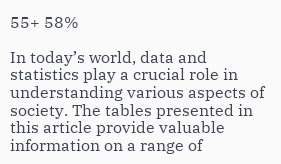55+ 58%

In today’s world, data and statistics play a crucial role in understanding various aspects of society. The tables presented in this article provide valuable information on a range of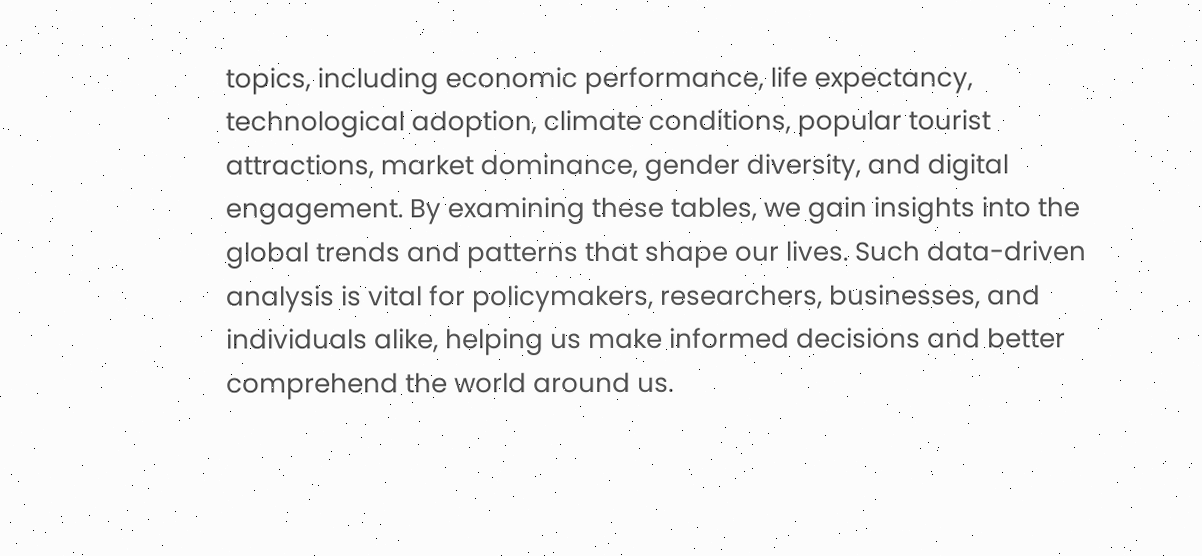topics, including economic performance, life expectancy, technological adoption, climate conditions, popular tourist attractions, market dominance, gender diversity, and digital engagement. By examining these tables, we gain insights into the global trends and patterns that shape our lives. Such data-driven analysis is vital for policymakers, researchers, businesses, and individuals alike, helping us make informed decisions and better comprehend the world around us.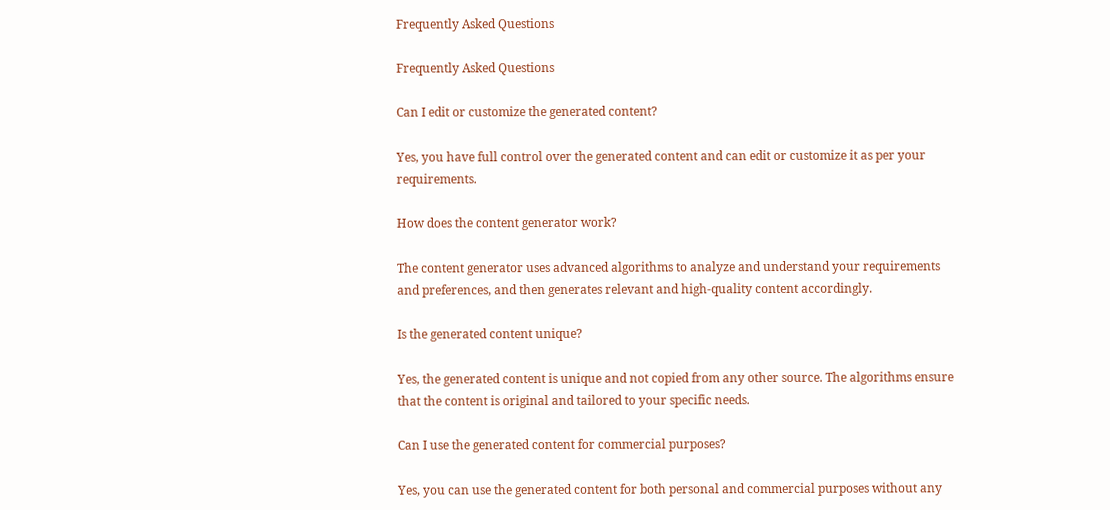Frequently Asked Questions

Frequently Asked Questions

Can I edit or customize the generated content?

Yes, you have full control over the generated content and can edit or customize it as per your requirements.

How does the content generator work?

The content generator uses advanced algorithms to analyze and understand your requirements and preferences, and then generates relevant and high-quality content accordingly.

Is the generated content unique?

Yes, the generated content is unique and not copied from any other source. The algorithms ensure that the content is original and tailored to your specific needs.

Can I use the generated content for commercial purposes?

Yes, you can use the generated content for both personal and commercial purposes without any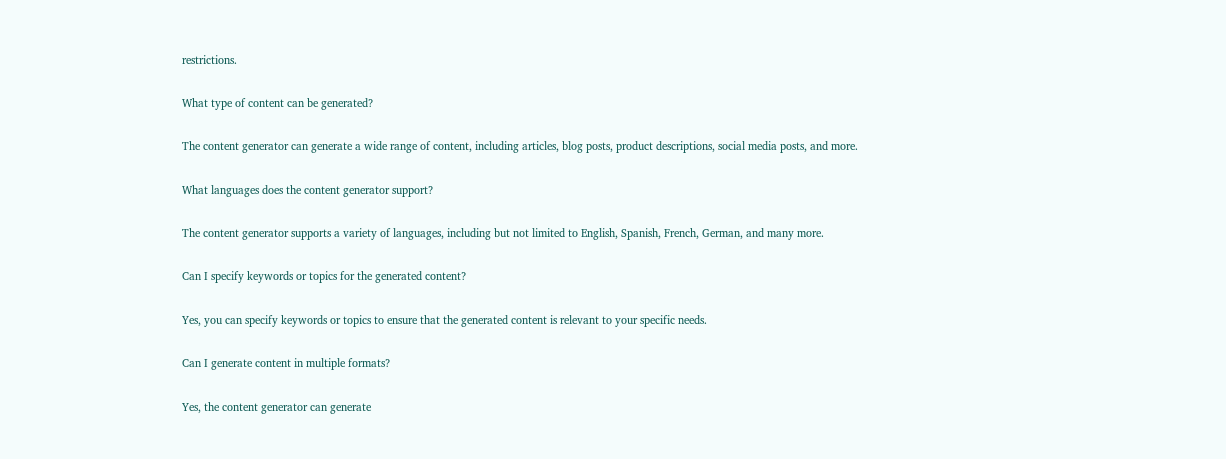restrictions.

What type of content can be generated?

The content generator can generate a wide range of content, including articles, blog posts, product descriptions, social media posts, and more.

What languages does the content generator support?

The content generator supports a variety of languages, including but not limited to English, Spanish, French, German, and many more.

Can I specify keywords or topics for the generated content?

Yes, you can specify keywords or topics to ensure that the generated content is relevant to your specific needs.

Can I generate content in multiple formats?

Yes, the content generator can generate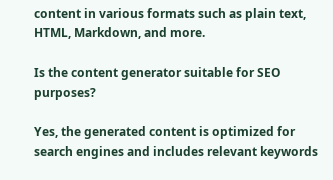content in various formats such as plain text, HTML, Markdown, and more.

Is the content generator suitable for SEO purposes?

Yes, the generated content is optimized for search engines and includes relevant keywords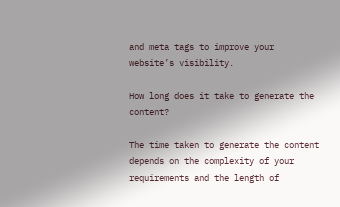and meta tags to improve your website’s visibility.

How long does it take to generate the content?

The time taken to generate the content depends on the complexity of your requirements and the length of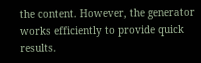the content. However, the generator works efficiently to provide quick results.